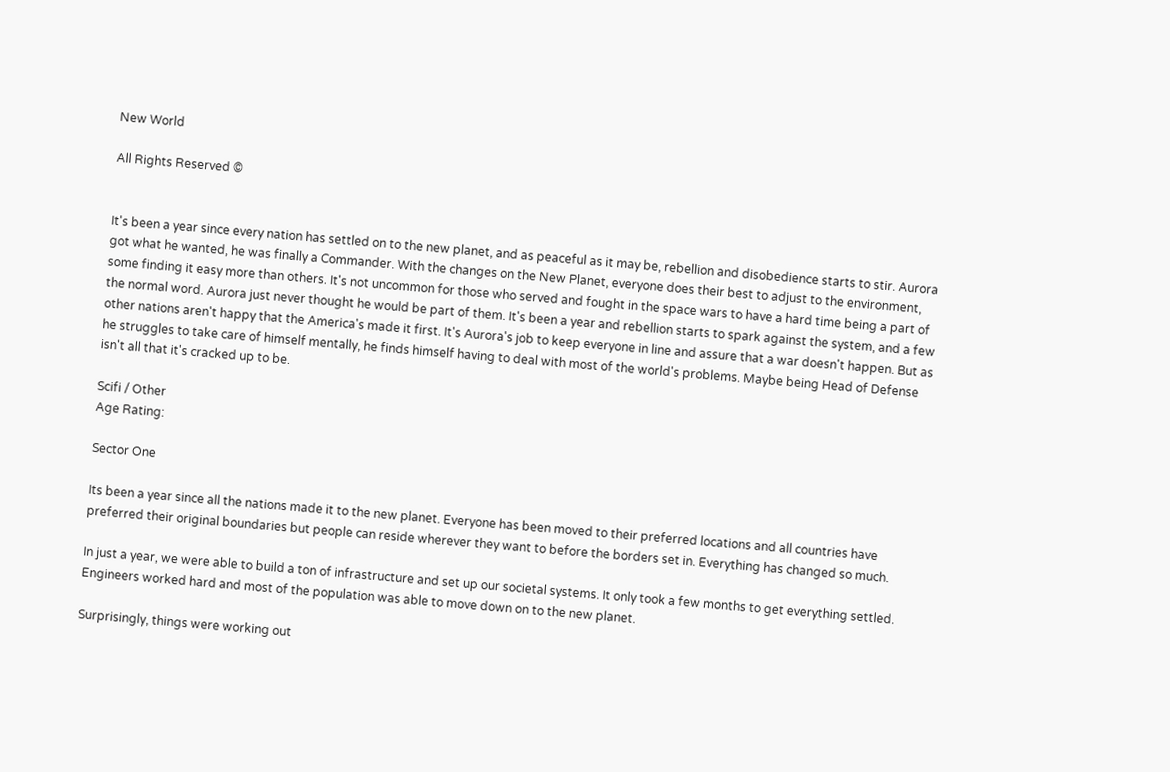New World

All Rights Reserved ©


It's been a year since every nation has settled on to the new planet, and as peaceful as it may be, rebellion and disobedience starts to stir. Aurora got what he wanted, he was finally a Commander. With the changes on the New Planet, everyone does their best to adjust to the environment, some finding it easy more than others. It's not uncommon for those who served and fought in the space wars to have a hard time being a part of the normal word. Aurora just never thought he would be part of them. It's been a year and rebellion starts to spark against the system, and a few other nations aren't happy that the America's made it first. It's Aurora's job to keep everyone in line and assure that a war doesn't happen. But as he struggles to take care of himself mentally, he finds himself having to deal with most of the world's problems. Maybe being Head of Defense isn't all that it's cracked up to be.

Scifi / Other
Age Rating:

Sector One

Its been a year since all the nations made it to the new planet. Everyone has been moved to their preferred locations and all countries have preferred their original boundaries but people can reside wherever they want to before the borders set in. Everything has changed so much.

In just a year, we were able to build a ton of infrastructure and set up our societal systems. It only took a few months to get everything settled. Engineers worked hard and most of the population was able to move down on to the new planet.

Surprisingly, things were working out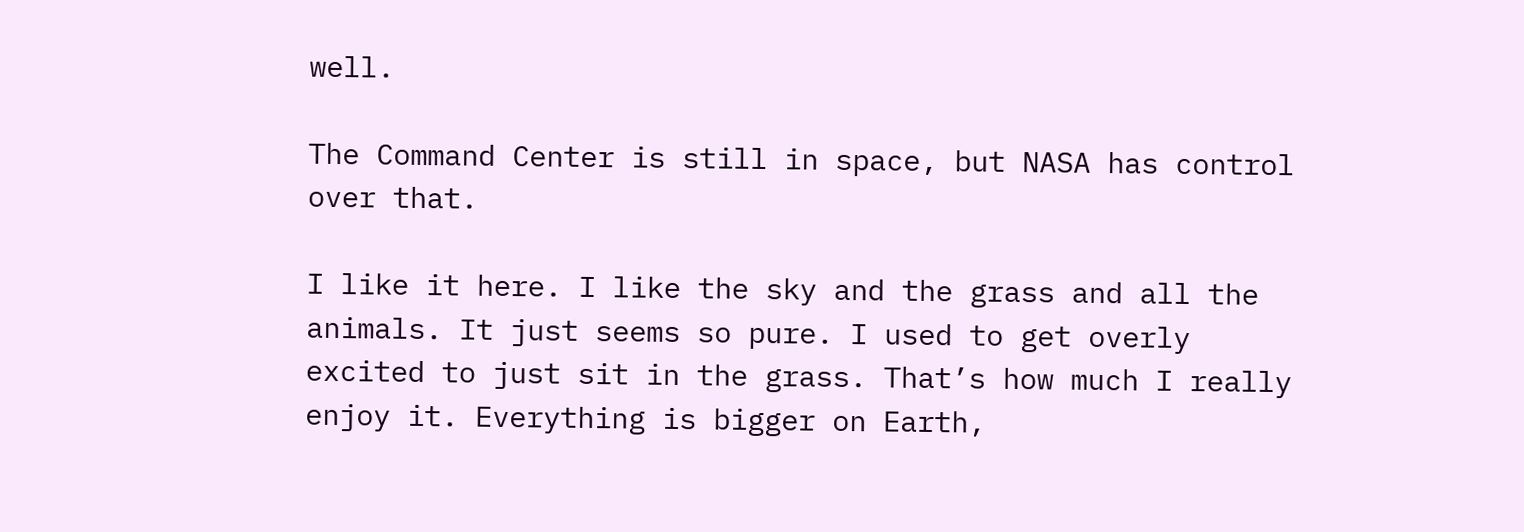well.

The Command Center is still in space, but NASA has control over that.

I like it here. I like the sky and the grass and all the animals. It just seems so pure. I used to get overly excited to just sit in the grass. That’s how much I really enjoy it. Everything is bigger on Earth,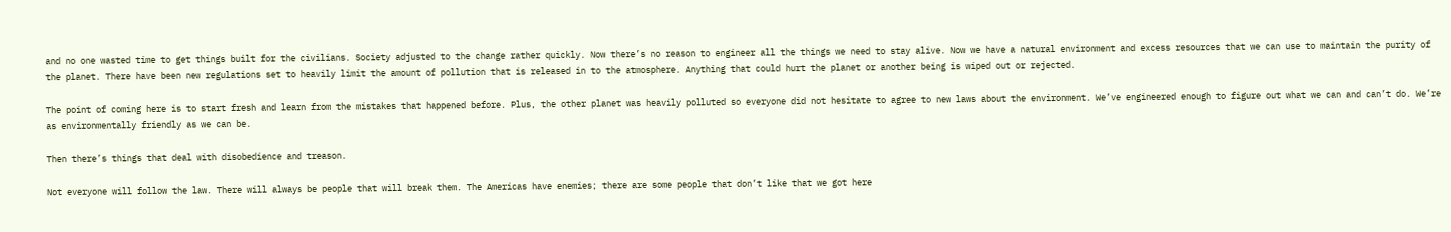and no one wasted time to get things built for the civilians. Society adjusted to the change rather quickly. Now there’s no reason to engineer all the things we need to stay alive. Now we have a natural environment and excess resources that we can use to maintain the purity of the planet. There have been new regulations set to heavily limit the amount of pollution that is released in to the atmosphere. Anything that could hurt the planet or another being is wiped out or rejected.

The point of coming here is to start fresh and learn from the mistakes that happened before. Plus, the other planet was heavily polluted so everyone did not hesitate to agree to new laws about the environment. We’ve engineered enough to figure out what we can and can’t do. We’re as environmentally friendly as we can be.

Then there’s things that deal with disobedience and treason.

Not everyone will follow the law. There will always be people that will break them. The Americas have enemies; there are some people that don’t like that we got here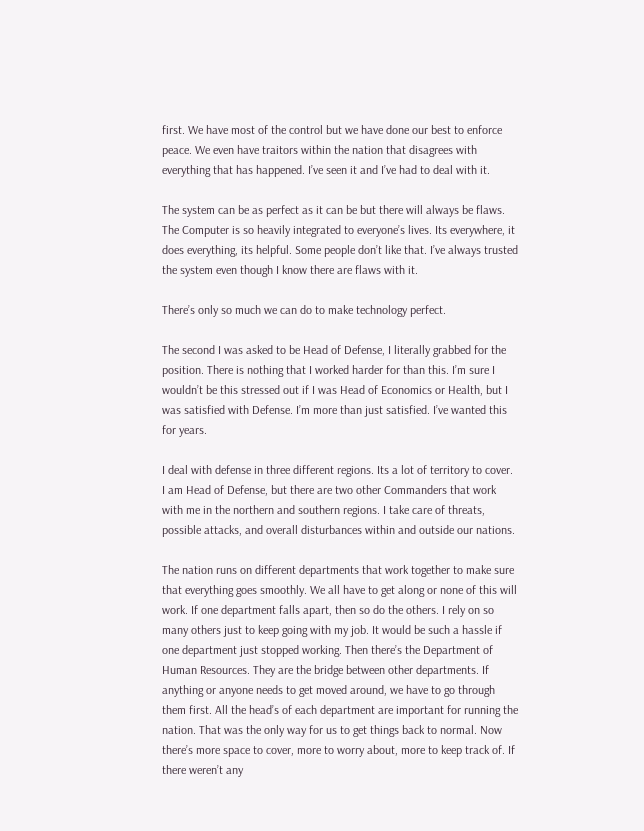first. We have most of the control but we have done our best to enforce peace. We even have traitors within the nation that disagrees with everything that has happened. I’ve seen it and I’ve had to deal with it.

The system can be as perfect as it can be but there will always be flaws. The Computer is so heavily integrated to everyone’s lives. Its everywhere, it does everything, its helpful. Some people don’t like that. I’ve always trusted the system even though I know there are flaws with it.

There’s only so much we can do to make technology perfect.

The second I was asked to be Head of Defense, I literally grabbed for the position. There is nothing that I worked harder for than this. I’m sure I wouldn’t be this stressed out if I was Head of Economics or Health, but I was satisfied with Defense. I’m more than just satisfied. I’ve wanted this for years.

I deal with defense in three different regions. Its a lot of territory to cover. I am Head of Defense, but there are two other Commanders that work with me in the northern and southern regions. I take care of threats, possible attacks, and overall disturbances within and outside our nations.

The nation runs on different departments that work together to make sure that everything goes smoothly. We all have to get along or none of this will work. If one department falls apart, then so do the others. I rely on so many others just to keep going with my job. It would be such a hassle if one department just stopped working. Then there’s the Department of Human Resources. They are the bridge between other departments. If anything or anyone needs to get moved around, we have to go through them first. All the head’s of each department are important for running the nation. That was the only way for us to get things back to normal. Now there’s more space to cover, more to worry about, more to keep track of. If there weren’t any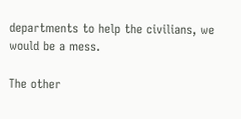departments to help the civilians, we would be a mess.

The other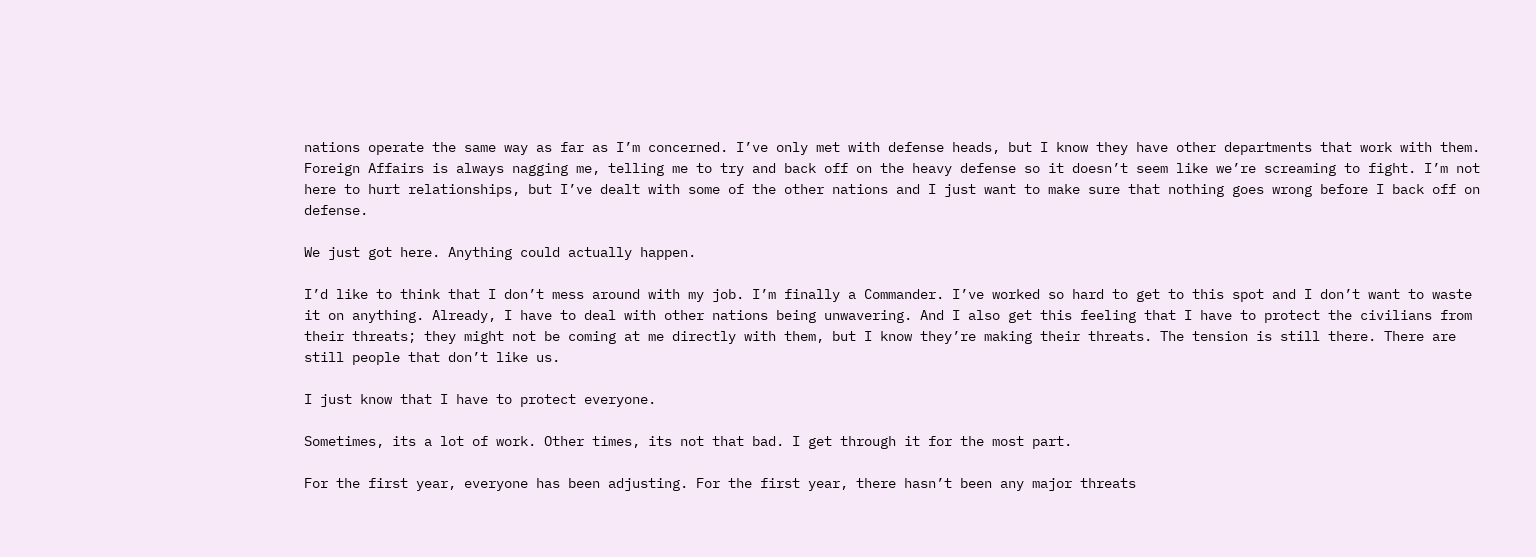nations operate the same way as far as I’m concerned. I’ve only met with defense heads, but I know they have other departments that work with them. Foreign Affairs is always nagging me, telling me to try and back off on the heavy defense so it doesn’t seem like we’re screaming to fight. I’m not here to hurt relationships, but I’ve dealt with some of the other nations and I just want to make sure that nothing goes wrong before I back off on defense.

We just got here. Anything could actually happen.

I’d like to think that I don’t mess around with my job. I’m finally a Commander. I’ve worked so hard to get to this spot and I don’t want to waste it on anything. Already, I have to deal with other nations being unwavering. And I also get this feeling that I have to protect the civilians from their threats; they might not be coming at me directly with them, but I know they’re making their threats. The tension is still there. There are still people that don’t like us.

I just know that I have to protect everyone.

Sometimes, its a lot of work. Other times, its not that bad. I get through it for the most part.

For the first year, everyone has been adjusting. For the first year, there hasn’t been any major threats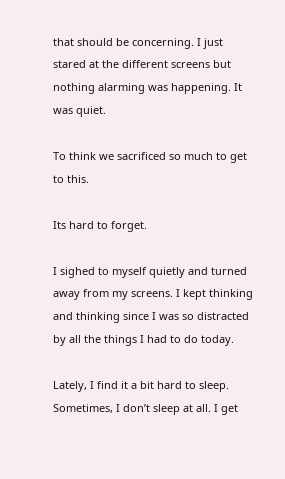that should be concerning. I just stared at the different screens but nothing alarming was happening. It was quiet.

To think we sacrificed so much to get to this.

Its hard to forget.

I sighed to myself quietly and turned away from my screens. I kept thinking and thinking since I was so distracted by all the things I had to do today.

Lately, I find it a bit hard to sleep. Sometimes, I don’t sleep at all. I get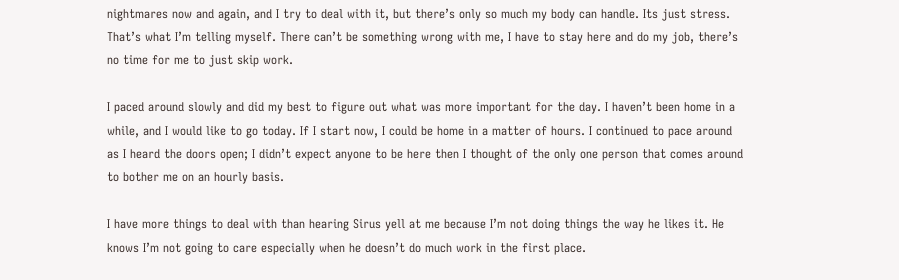nightmares now and again, and I try to deal with it, but there’s only so much my body can handle. Its just stress. That’s what I’m telling myself. There can’t be something wrong with me, I have to stay here and do my job, there’s no time for me to just skip work.

I paced around slowly and did my best to figure out what was more important for the day. I haven’t been home in a while, and I would like to go today. If I start now, I could be home in a matter of hours. I continued to pace around as I heard the doors open; I didn’t expect anyone to be here then I thought of the only one person that comes around to bother me on an hourly basis.

I have more things to deal with than hearing Sirus yell at me because I’m not doing things the way he likes it. He knows I’m not going to care especially when he doesn’t do much work in the first place.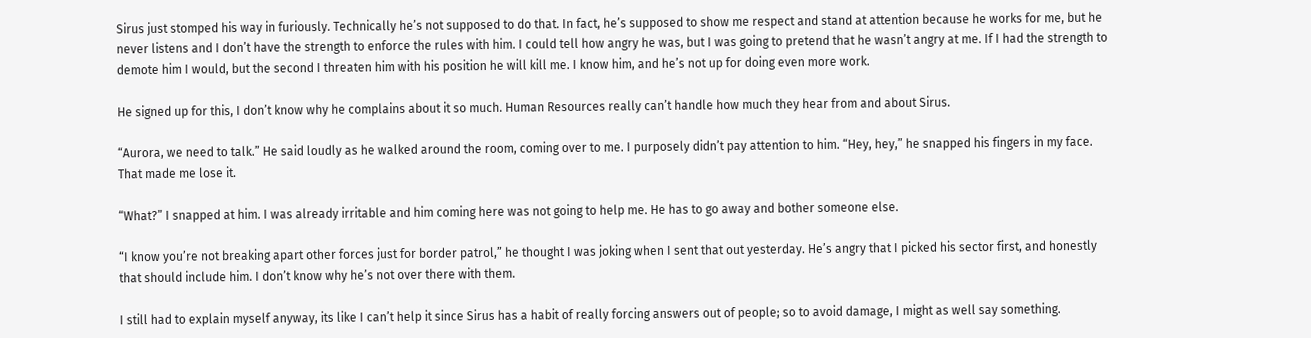Sirus just stomped his way in furiously. Technically he’s not supposed to do that. In fact, he’s supposed to show me respect and stand at attention because he works for me, but he never listens and I don’t have the strength to enforce the rules with him. I could tell how angry he was, but I was going to pretend that he wasn’t angry at me. If I had the strength to demote him I would, but the second I threaten him with his position he will kill me. I know him, and he’s not up for doing even more work.

He signed up for this, I don’t know why he complains about it so much. Human Resources really can’t handle how much they hear from and about Sirus.

“Aurora, we need to talk.” He said loudly as he walked around the room, coming over to me. I purposely didn’t pay attention to him. “Hey, hey,” he snapped his fingers in my face. That made me lose it.

“What?” I snapped at him. I was already irritable and him coming here was not going to help me. He has to go away and bother someone else.

“I know you’re not breaking apart other forces just for border patrol,” he thought I was joking when I sent that out yesterday. He’s angry that I picked his sector first, and honestly that should include him. I don’t know why he’s not over there with them.

I still had to explain myself anyway, its like I can’t help it since Sirus has a habit of really forcing answers out of people; so to avoid damage, I might as well say something.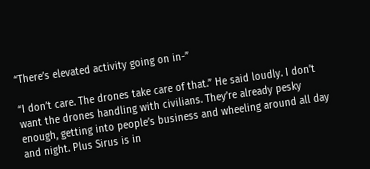“There’s elevated activity going on in-”

“I don’t care. The drones take care of that.” He said loudly. I don’t want the drones handling with civilians. They’re already pesky enough, getting into people’s business and wheeling around all day and night. Plus Sirus is in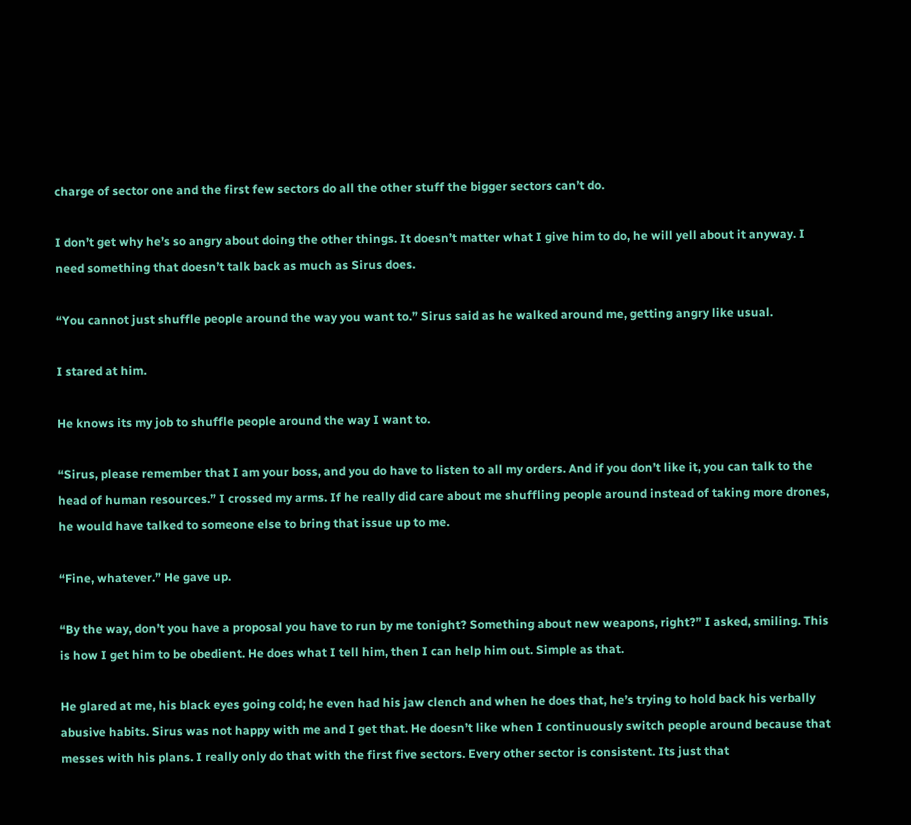charge of sector one and the first few sectors do all the other stuff the bigger sectors can’t do.

I don’t get why he’s so angry about doing the other things. It doesn’t matter what I give him to do, he will yell about it anyway. I need something that doesn’t talk back as much as Sirus does.

“You cannot just shuffle people around the way you want to.” Sirus said as he walked around me, getting angry like usual.

I stared at him.

He knows its my job to shuffle people around the way I want to.

“Sirus, please remember that I am your boss, and you do have to listen to all my orders. And if you don’t like it, you can talk to the head of human resources.” I crossed my arms. If he really did care about me shuffling people around instead of taking more drones, he would have talked to someone else to bring that issue up to me.

“Fine, whatever.” He gave up.

“By the way, don’t you have a proposal you have to run by me tonight? Something about new weapons, right?” I asked, smiling. This is how I get him to be obedient. He does what I tell him, then I can help him out. Simple as that.

He glared at me, his black eyes going cold; he even had his jaw clench and when he does that, he’s trying to hold back his verbally abusive habits. Sirus was not happy with me and I get that. He doesn’t like when I continuously switch people around because that messes with his plans. I really only do that with the first five sectors. Every other sector is consistent. Its just that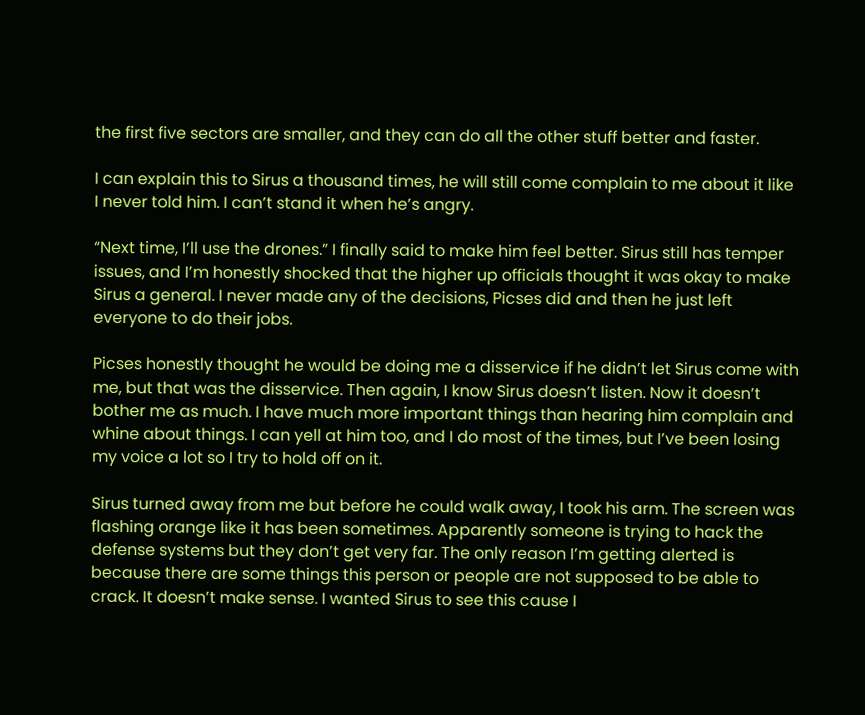the first five sectors are smaller, and they can do all the other stuff better and faster.

I can explain this to Sirus a thousand times, he will still come complain to me about it like I never told him. I can’t stand it when he’s angry.

“Next time, I’ll use the drones.” I finally said to make him feel better. Sirus still has temper issues, and I’m honestly shocked that the higher up officials thought it was okay to make Sirus a general. I never made any of the decisions, Picses did and then he just left everyone to do their jobs.

Picses honestly thought he would be doing me a disservice if he didn’t let Sirus come with me, but that was the disservice. Then again, I know Sirus doesn’t listen. Now it doesn’t bother me as much. I have much more important things than hearing him complain and whine about things. I can yell at him too, and I do most of the times, but I’ve been losing my voice a lot so I try to hold off on it.

Sirus turned away from me but before he could walk away, I took his arm. The screen was flashing orange like it has been sometimes. Apparently someone is trying to hack the defense systems but they don’t get very far. The only reason I’m getting alerted is because there are some things this person or people are not supposed to be able to crack. It doesn’t make sense. I wanted Sirus to see this cause I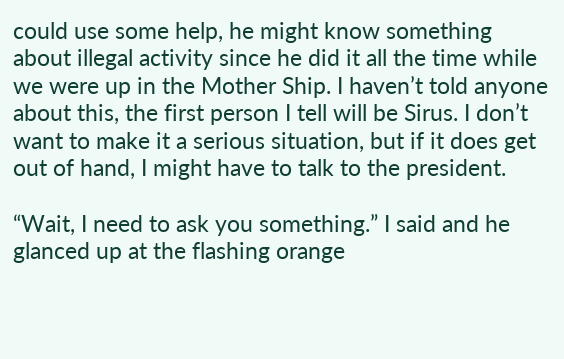could use some help, he might know something about illegal activity since he did it all the time while we were up in the Mother Ship. I haven’t told anyone about this, the first person I tell will be Sirus. I don’t want to make it a serious situation, but if it does get out of hand, I might have to talk to the president.

“Wait, I need to ask you something.” I said and he glanced up at the flashing orange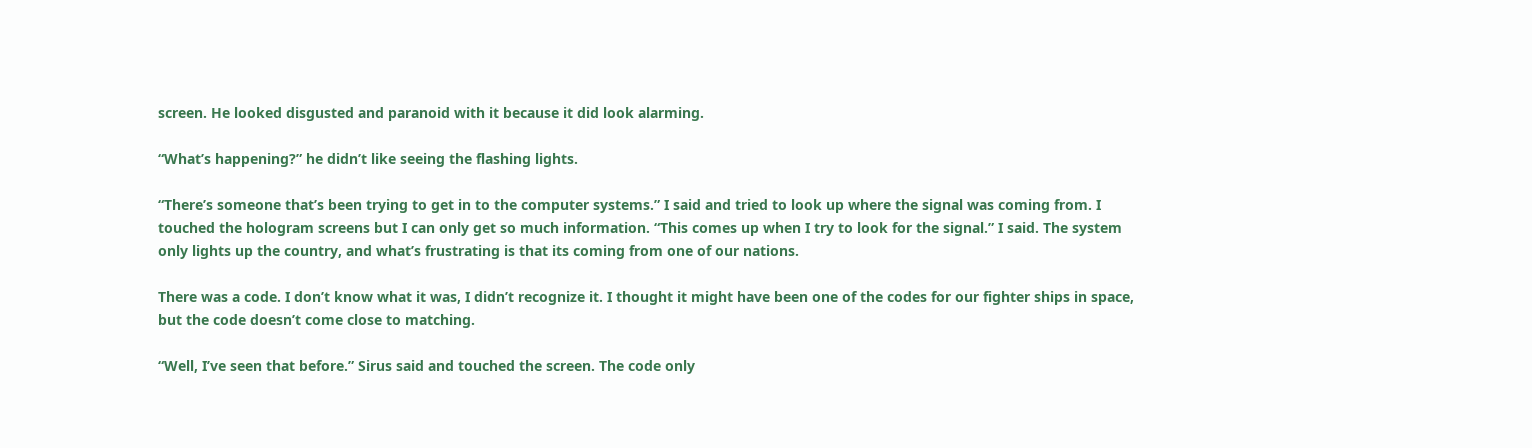screen. He looked disgusted and paranoid with it because it did look alarming.

“What’s happening?” he didn’t like seeing the flashing lights.

“There’s someone that’s been trying to get in to the computer systems.” I said and tried to look up where the signal was coming from. I touched the hologram screens but I can only get so much information. “This comes up when I try to look for the signal.” I said. The system only lights up the country, and what’s frustrating is that its coming from one of our nations.

There was a code. I don’t know what it was, I didn’t recognize it. I thought it might have been one of the codes for our fighter ships in space, but the code doesn’t come close to matching.

“Well, I’ve seen that before.” Sirus said and touched the screen. The code only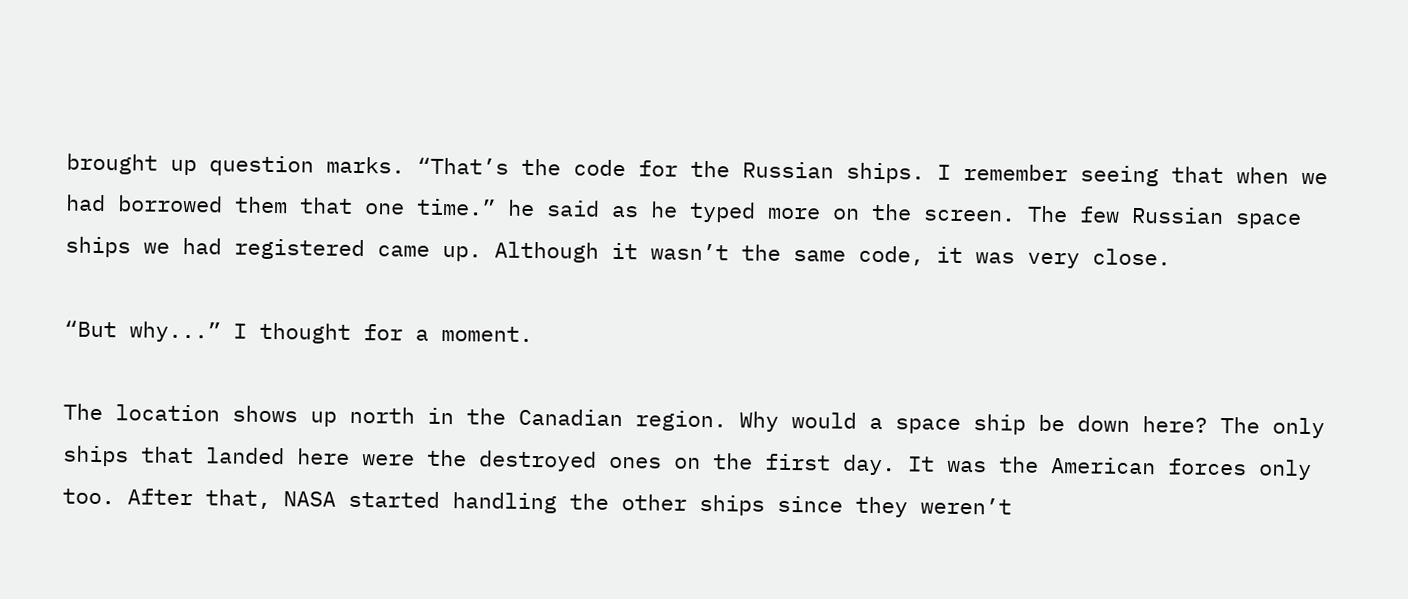brought up question marks. “That’s the code for the Russian ships. I remember seeing that when we had borrowed them that one time.” he said as he typed more on the screen. The few Russian space ships we had registered came up. Although it wasn’t the same code, it was very close.

“But why...” I thought for a moment.

The location shows up north in the Canadian region. Why would a space ship be down here? The only ships that landed here were the destroyed ones on the first day. It was the American forces only too. After that, NASA started handling the other ships since they weren’t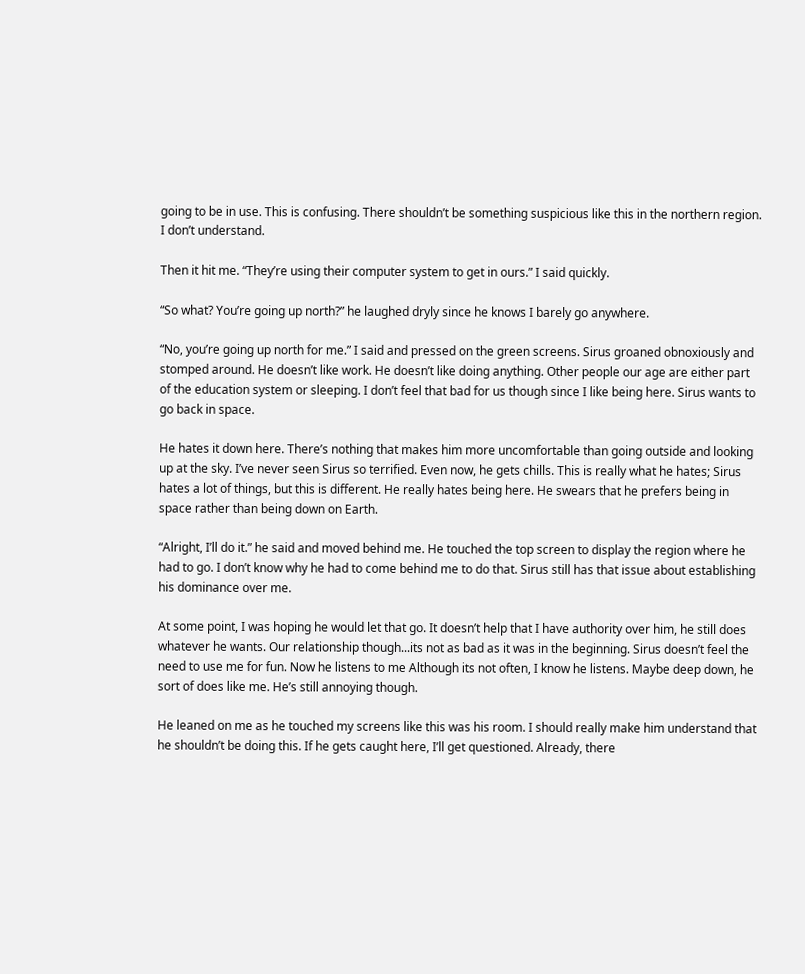going to be in use. This is confusing. There shouldn’t be something suspicious like this in the northern region. I don’t understand.

Then it hit me. “They’re using their computer system to get in ours.” I said quickly.

“So what? You’re going up north?” he laughed dryly since he knows I barely go anywhere.

“No, you’re going up north for me.” I said and pressed on the green screens. Sirus groaned obnoxiously and stomped around. He doesn’t like work. He doesn’t like doing anything. Other people our age are either part of the education system or sleeping. I don’t feel that bad for us though since I like being here. Sirus wants to go back in space.

He hates it down here. There’s nothing that makes him more uncomfortable than going outside and looking up at the sky. I’ve never seen Sirus so terrified. Even now, he gets chills. This is really what he hates; Sirus hates a lot of things, but this is different. He really hates being here. He swears that he prefers being in space rather than being down on Earth.

“Alright, I’ll do it.” he said and moved behind me. He touched the top screen to display the region where he had to go. I don’t know why he had to come behind me to do that. Sirus still has that issue about establishing his dominance over me.

At some point, I was hoping he would let that go. It doesn’t help that I have authority over him, he still does whatever he wants. Our relationship though...its not as bad as it was in the beginning. Sirus doesn’t feel the need to use me for fun. Now he listens to me Although its not often, I know he listens. Maybe deep down, he sort of does like me. He’s still annoying though.

He leaned on me as he touched my screens like this was his room. I should really make him understand that he shouldn’t be doing this. If he gets caught here, I’ll get questioned. Already, there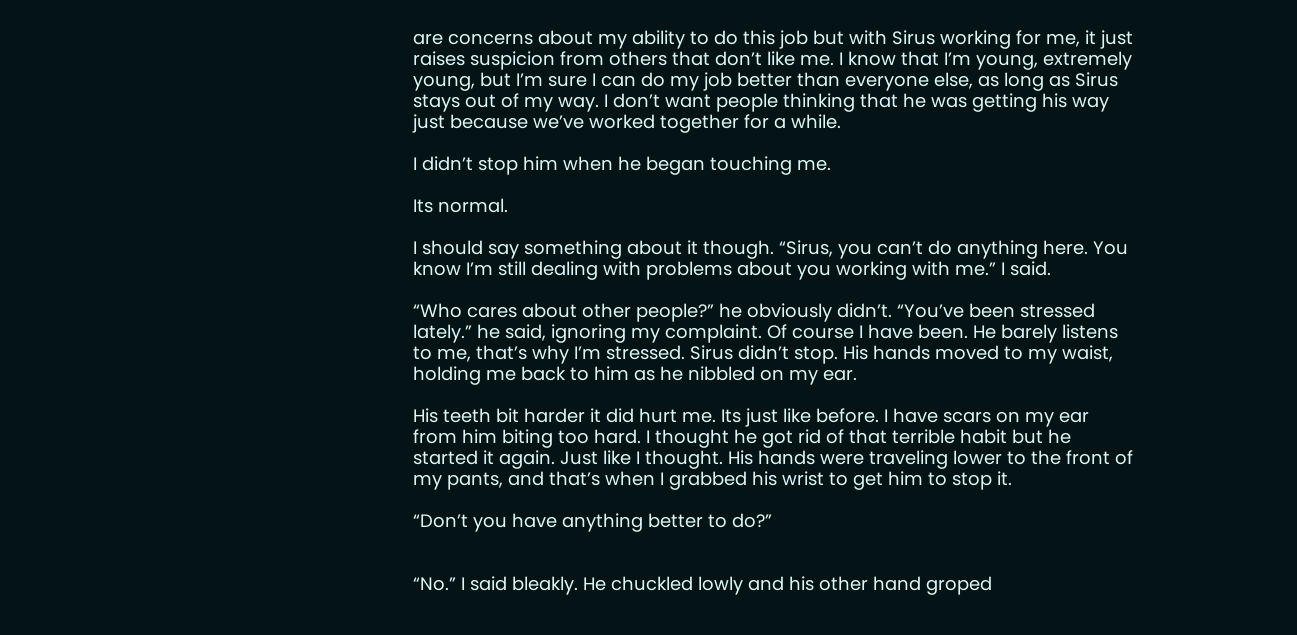are concerns about my ability to do this job but with Sirus working for me, it just raises suspicion from others that don’t like me. I know that I’m young, extremely young, but I’m sure I can do my job better than everyone else, as long as Sirus stays out of my way. I don’t want people thinking that he was getting his way just because we’ve worked together for a while.

I didn’t stop him when he began touching me.

Its normal.

I should say something about it though. “Sirus, you can’t do anything here. You know I’m still dealing with problems about you working with me.” I said.

“Who cares about other people?” he obviously didn’t. “You’ve been stressed lately.” he said, ignoring my complaint. Of course I have been. He barely listens to me, that’s why I’m stressed. Sirus didn’t stop. His hands moved to my waist, holding me back to him as he nibbled on my ear.

His teeth bit harder it did hurt me. Its just like before. I have scars on my ear from him biting too hard. I thought he got rid of that terrible habit but he started it again. Just like I thought. His hands were traveling lower to the front of my pants, and that’s when I grabbed his wrist to get him to stop it.

“Don’t you have anything better to do?”


“No.” I said bleakly. He chuckled lowly and his other hand groped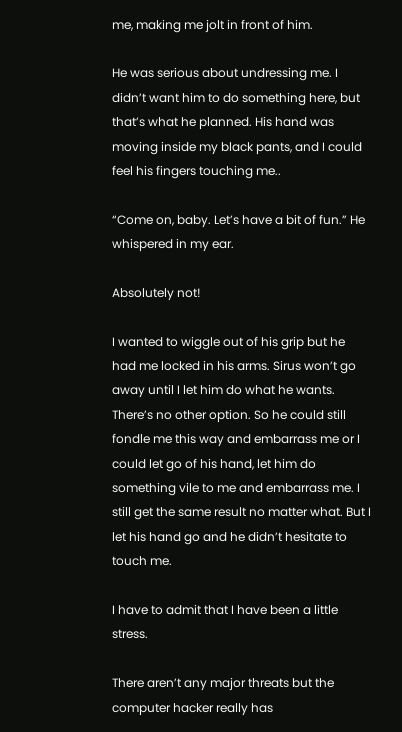me, making me jolt in front of him.

He was serious about undressing me. I didn’t want him to do something here, but that’s what he planned. His hand was moving inside my black pants, and I could feel his fingers touching me..

“Come on, baby. Let’s have a bit of fun.” He whispered in my ear.

Absolutely not!

I wanted to wiggle out of his grip but he had me locked in his arms. Sirus won’t go away until I let him do what he wants. There’s no other option. So he could still fondle me this way and embarrass me or I could let go of his hand, let him do something vile to me and embarrass me. I still get the same result no matter what. But I let his hand go and he didn’t hesitate to touch me.

I have to admit that I have been a little stress.

There aren’t any major threats but the computer hacker really has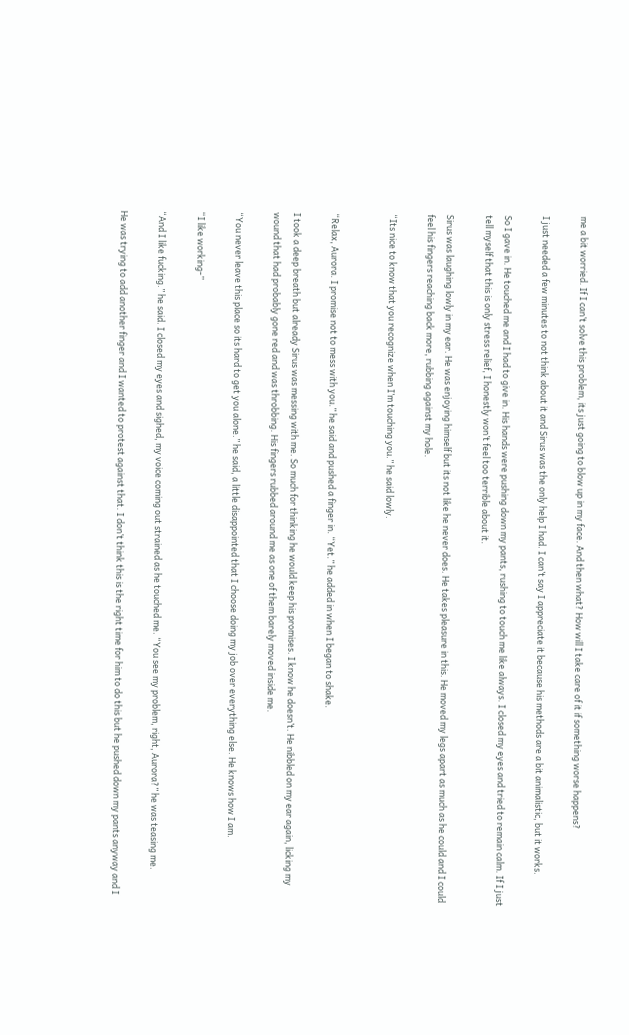me a bit worried. If I can’t solve this problem, its just going to blow up in my face. And then what? How will I take care of it if something worse happens?

I just needed a few minutes to not think about it and Sirus was the only help I had. I can’t say I appreciate it because his methods are a bit animalistic, but it works.

So I gave in. He touched me and I had to give in. His hands were pushing down my pants, rushing to touch me like always. I closed my eyes and tried to remain calm. If I just tell myself that this is only stress relief, I honestly won’t feel too terrible about it.

Sirus was laughing lowly in my ear. He was enjoying himself but its not like he never does. He takes pleasure in this. He moved my legs apart as much as he could and I could feel his fingers reaching back more, rubbing against my hole.

“Its nice to know that you recognize when I’m touching you.” he said lowly.


“Relax, Aurora. I promise not to mess with you.” he said and pushed a finger in. “Yet.” he added in when I began to shake.

I took a deep breath but already Sirus was messing with me. So much for thinking he would keep his promises. I know he doesn’t. He nibbled on my ear again, licking my wound that had probably gone red and was throbbing. His fingers rubbed around me as one of them barely moved inside me.

“You never leave this place so its hard to get you alone.” he said, a little disappointed that I choose doing my job over everything else. He knows how I am.

“I like working-”

“And I like fucking.” he said. I closed my eyes and sighed, my voice coming out strained as he touched me. “You see my problem, right, Aurora?” he was teasing me.

He was trying to add another finger and I wanted to protest against that. I don’t think this is the right time for him to do this but he pushed down my pants anyway and I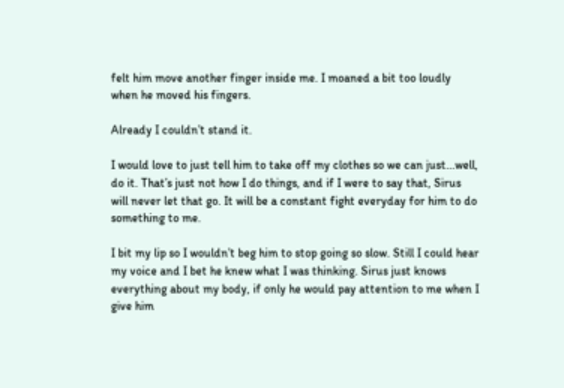felt him move another finger inside me. I moaned a bit too loudly when he moved his fingers.

Already I couldn’t stand it.

I would love to just tell him to take off my clothes so we can just...well, do it. That’s just not how I do things, and if I were to say that, Sirus will never let that go. It will be a constant fight everyday for him to do something to me.

I bit my lip so I wouldn’t beg him to stop going so slow. Still I could hear my voice and I bet he knew what I was thinking. Sirus just knows everything about my body, if only he would pay attention to me when I give him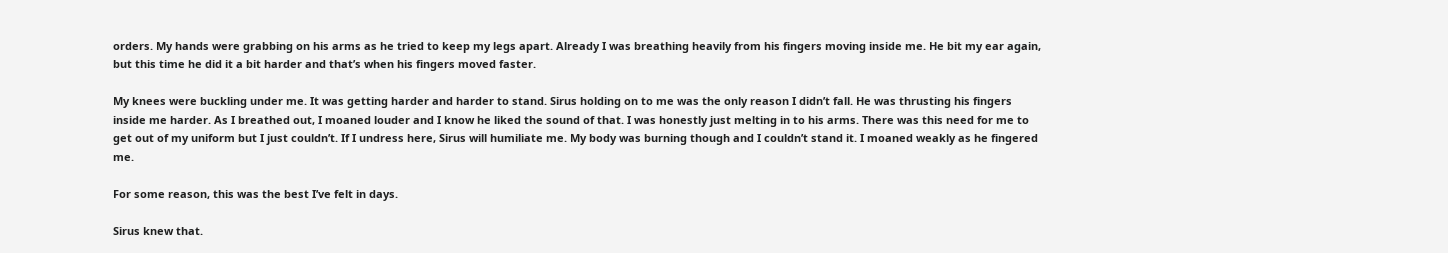orders. My hands were grabbing on his arms as he tried to keep my legs apart. Already I was breathing heavily from his fingers moving inside me. He bit my ear again, but this time he did it a bit harder and that’s when his fingers moved faster.

My knees were buckling under me. It was getting harder and harder to stand. Sirus holding on to me was the only reason I didn’t fall. He was thrusting his fingers inside me harder. As I breathed out, I moaned louder and I know he liked the sound of that. I was honestly just melting in to his arms. There was this need for me to get out of my uniform but I just couldn’t. If I undress here, Sirus will humiliate me. My body was burning though and I couldn’t stand it. I moaned weakly as he fingered me.

For some reason, this was the best I’ve felt in days.

Sirus knew that.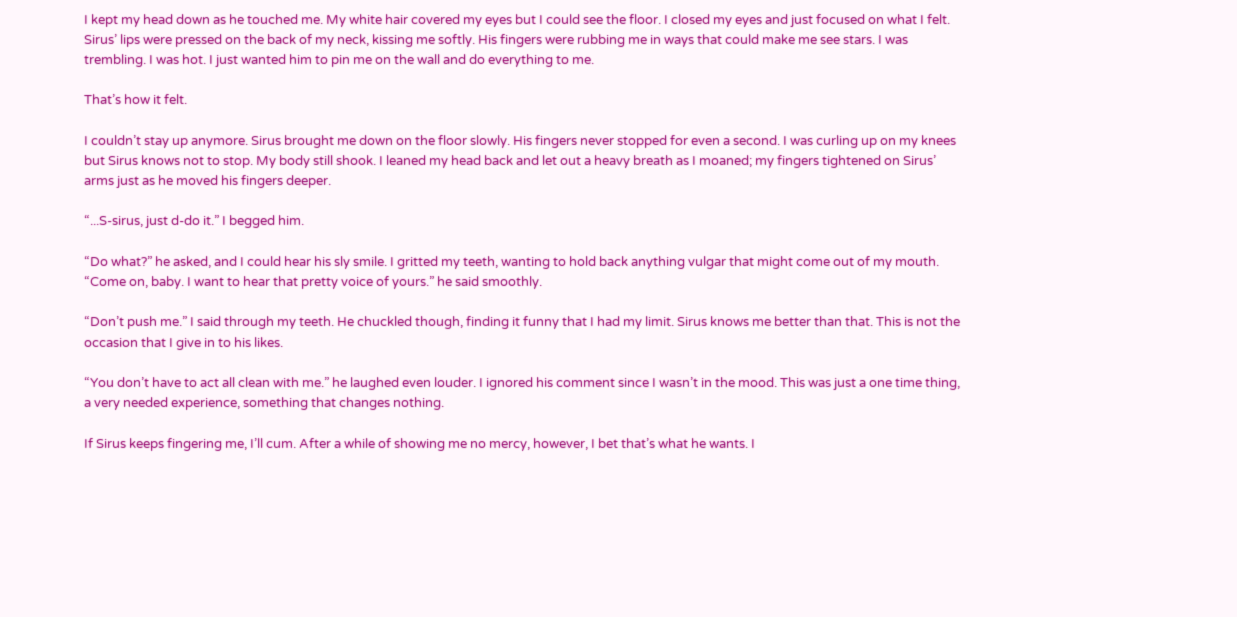I kept my head down as he touched me. My white hair covered my eyes but I could see the floor. I closed my eyes and just focused on what I felt. Sirus’ lips were pressed on the back of my neck, kissing me softly. His fingers were rubbing me in ways that could make me see stars. I was trembling. I was hot. I just wanted him to pin me on the wall and do everything to me.

That’s how it felt.

I couldn’t stay up anymore. Sirus brought me down on the floor slowly. His fingers never stopped for even a second. I was curling up on my knees but Sirus knows not to stop. My body still shook. I leaned my head back and let out a heavy breath as I moaned; my fingers tightened on Sirus’ arms just as he moved his fingers deeper.

“...S-sirus, just d-do it.” I begged him.

“Do what?” he asked, and I could hear his sly smile. I gritted my teeth, wanting to hold back anything vulgar that might come out of my mouth. “Come on, baby. I want to hear that pretty voice of yours.” he said smoothly.

“Don’t push me.” I said through my teeth. He chuckled though, finding it funny that I had my limit. Sirus knows me better than that. This is not the occasion that I give in to his likes.

“You don’t have to act all clean with me.” he laughed even louder. I ignored his comment since I wasn’t in the mood. This was just a one time thing, a very needed experience, something that changes nothing.

If Sirus keeps fingering me, I’ll cum. After a while of showing me no mercy, however, I bet that’s what he wants. I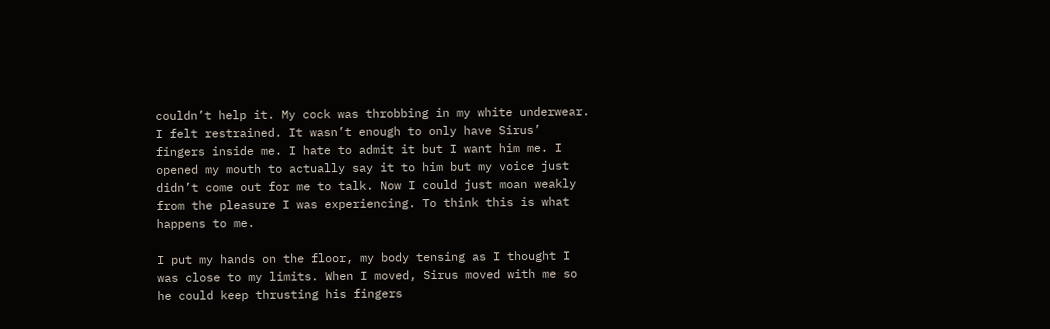couldn’t help it. My cock was throbbing in my white underwear. I felt restrained. It wasn’t enough to only have Sirus’ fingers inside me. I hate to admit it but I want him me. I opened my mouth to actually say it to him but my voice just didn’t come out for me to talk. Now I could just moan weakly from the pleasure I was experiencing. To think this is what happens to me.

I put my hands on the floor, my body tensing as I thought I was close to my limits. When I moved, Sirus moved with me so he could keep thrusting his fingers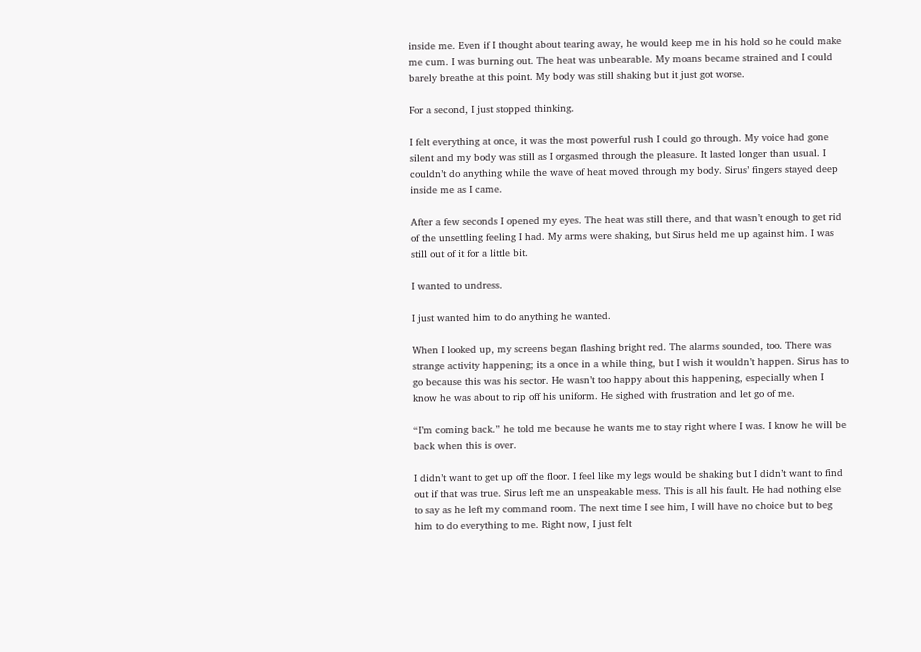inside me. Even if I thought about tearing away, he would keep me in his hold so he could make me cum. I was burning out. The heat was unbearable. My moans became strained and I could barely breathe at this point. My body was still shaking but it just got worse.

For a second, I just stopped thinking.

I felt everything at once, it was the most powerful rush I could go through. My voice had gone silent and my body was still as I orgasmed through the pleasure. It lasted longer than usual. I couldn’t do anything while the wave of heat moved through my body. Sirus’ fingers stayed deep inside me as I came.

After a few seconds I opened my eyes. The heat was still there, and that wasn’t enough to get rid of the unsettling feeling I had. My arms were shaking, but Sirus held me up against him. I was still out of it for a little bit.

I wanted to undress.

I just wanted him to do anything he wanted.

When I looked up, my screens began flashing bright red. The alarms sounded, too. There was strange activity happening; its a once in a while thing, but I wish it wouldn’t happen. Sirus has to go because this was his sector. He wasn’t too happy about this happening, especially when I know he was about to rip off his uniform. He sighed with frustration and let go of me.

“I’m coming back.” he told me because he wants me to stay right where I was. I know he will be back when this is over.

I didn’t want to get up off the floor. I feel like my legs would be shaking but I didn’t want to find out if that was true. Sirus left me an unspeakable mess. This is all his fault. He had nothing else to say as he left my command room. The next time I see him, I will have no choice but to beg him to do everything to me. Right now, I just felt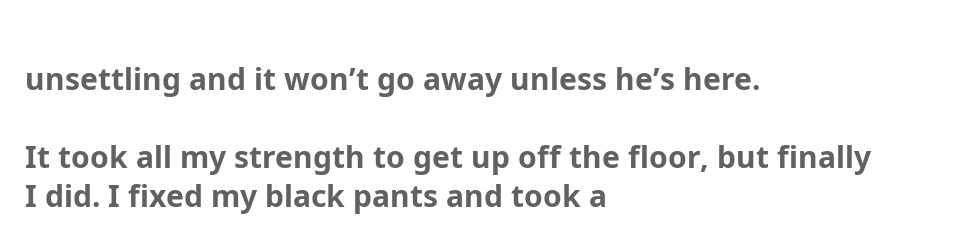unsettling and it won’t go away unless he’s here.

It took all my strength to get up off the floor, but finally I did. I fixed my black pants and took a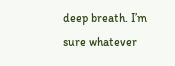deep breath. I’m sure whatever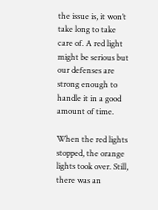the issue is, it won’t take long to take care of. A red light might be serious but our defenses are strong enough to handle it in a good amount of time.

When the red lights stopped, the orange lights took over. Still, there was an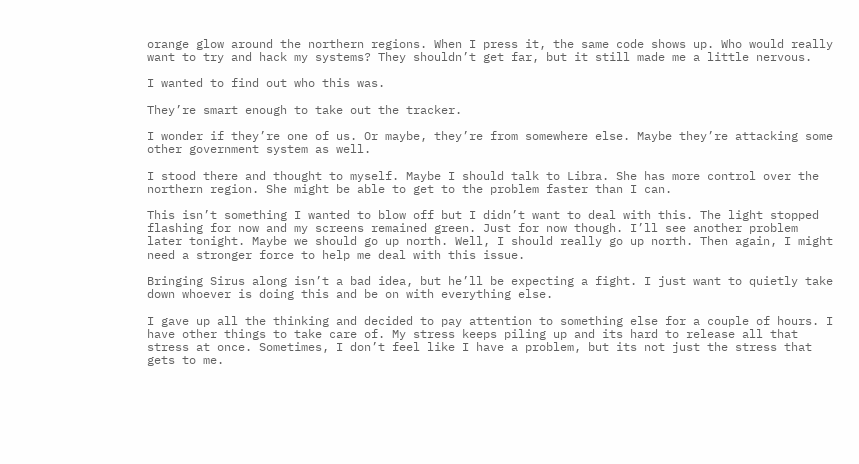orange glow around the northern regions. When I press it, the same code shows up. Who would really want to try and hack my systems? They shouldn’t get far, but it still made me a little nervous.

I wanted to find out who this was.

They’re smart enough to take out the tracker.

I wonder if they’re one of us. Or maybe, they’re from somewhere else. Maybe they’re attacking some other government system as well.

I stood there and thought to myself. Maybe I should talk to Libra. She has more control over the northern region. She might be able to get to the problem faster than I can.

This isn’t something I wanted to blow off but I didn’t want to deal with this. The light stopped flashing for now and my screens remained green. Just for now though. I’ll see another problem later tonight. Maybe we should go up north. Well, I should really go up north. Then again, I might need a stronger force to help me deal with this issue.

Bringing Sirus along isn’t a bad idea, but he’ll be expecting a fight. I just want to quietly take down whoever is doing this and be on with everything else.

I gave up all the thinking and decided to pay attention to something else for a couple of hours. I have other things to take care of. My stress keeps piling up and its hard to release all that stress at once. Sometimes, I don’t feel like I have a problem, but its not just the stress that gets to me.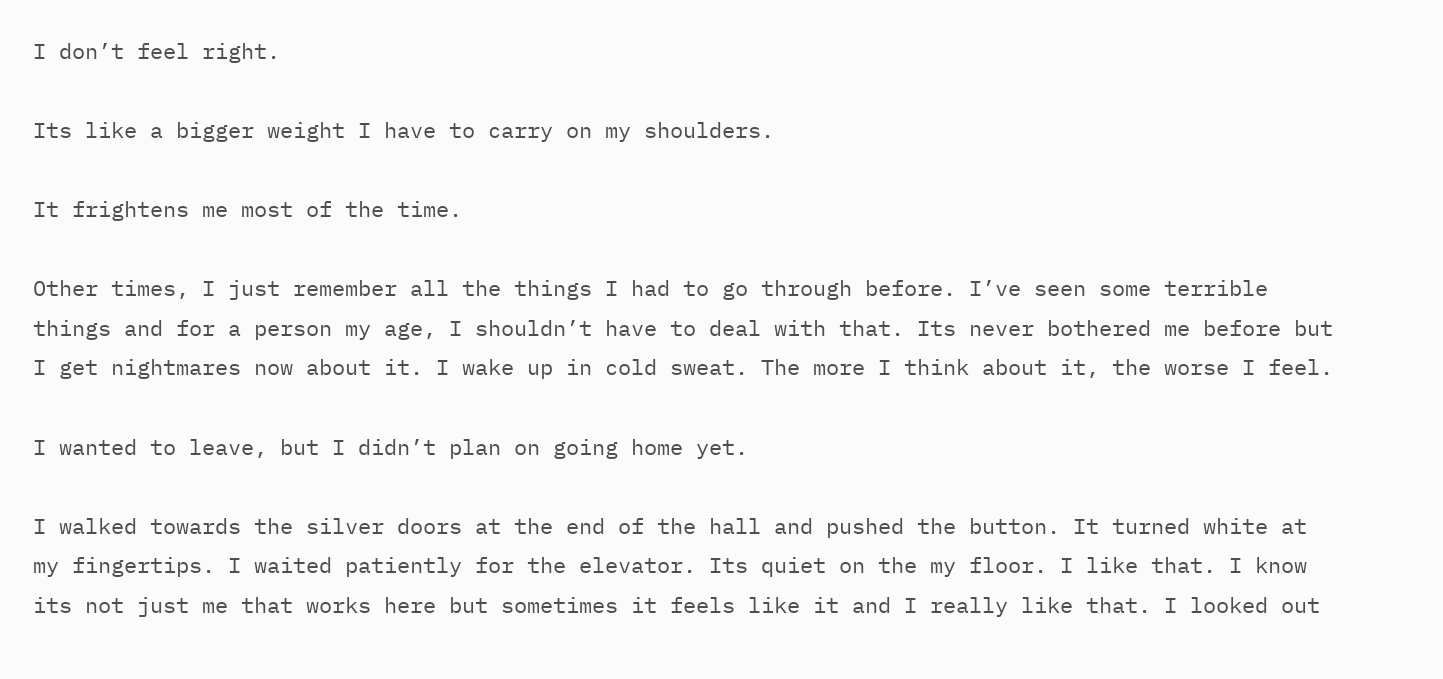I don’t feel right.

Its like a bigger weight I have to carry on my shoulders.

It frightens me most of the time.

Other times, I just remember all the things I had to go through before. I’ve seen some terrible things and for a person my age, I shouldn’t have to deal with that. Its never bothered me before but I get nightmares now about it. I wake up in cold sweat. The more I think about it, the worse I feel.

I wanted to leave, but I didn’t plan on going home yet.

I walked towards the silver doors at the end of the hall and pushed the button. It turned white at my fingertips. I waited patiently for the elevator. Its quiet on the my floor. I like that. I know its not just me that works here but sometimes it feels like it and I really like that. I looked out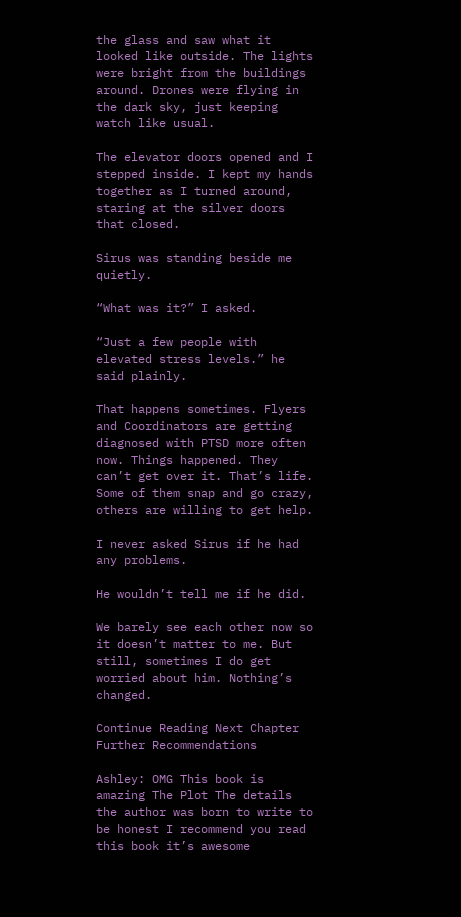the glass and saw what it looked like outside. The lights were bright from the buildings around. Drones were flying in the dark sky, just keeping watch like usual.

The elevator doors opened and I stepped inside. I kept my hands together as I turned around, staring at the silver doors that closed.

Sirus was standing beside me quietly.

“What was it?” I asked.

“Just a few people with elevated stress levels.” he said plainly.

That happens sometimes. Flyers and Coordinators are getting diagnosed with PTSD more often now. Things happened. They can’t get over it. That’s life. Some of them snap and go crazy, others are willing to get help.

I never asked Sirus if he had any problems.

He wouldn’t tell me if he did.

We barely see each other now so it doesn’t matter to me. But still, sometimes I do get worried about him. Nothing’s changed.

Continue Reading Next Chapter
Further Recommendations

Ashley: OMG This book is amazing The Plot The details the author was born to write to be honest I recommend you read this book it’s awesome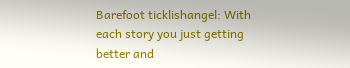Barefoot ticklishangel: With each story you just getting better and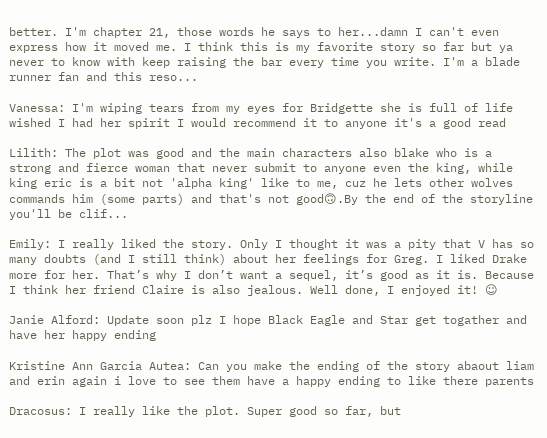better. I'm chapter 21, those words he says to her...damn I can't even express how it moved me. I think this is my favorite story so far but ya never to know with keep raising the bar every time you write. I'm a blade runner fan and this reso...

Vanessa: I'm wiping tears from my eyes for Bridgette she is full of life wished I had her spirit I would recommend it to anyone it's a good read

Lilith: The plot was good and the main characters also blake who is a strong and fierce woman that never submit to anyone even the king, while king eric is a bit not 'alpha king' like to me, cuz he lets other wolves commands him (some parts) and that's not good🙃.By the end of the storyline you'll be clif...

Emily: I really liked the story. Only I thought it was a pity that V has so many doubts (and I still think) about her feelings for Greg. I liked Drake more for her. That’s why I don’t want a sequel, it’s good as it is. Because I think her friend Claire is also jealous. Well done, I enjoyed it! ☺

Janie Alford: Update soon plz I hope Black Eagle and Star get togather and have her happy ending

Kristine Ann Garcia Autea: Can you make the ending of the story abaout liam and erin again i love to see them have a happy ending to like there parents

Dracosus: I really like the plot. Super good so far, but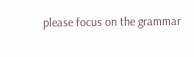please focus on the grammar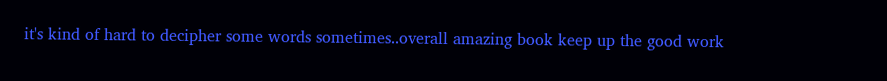it's kind of hard to decipher some words sometimes..overall amazing book keep up the good work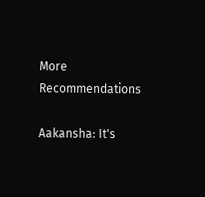More Recommendations

Aakansha: It's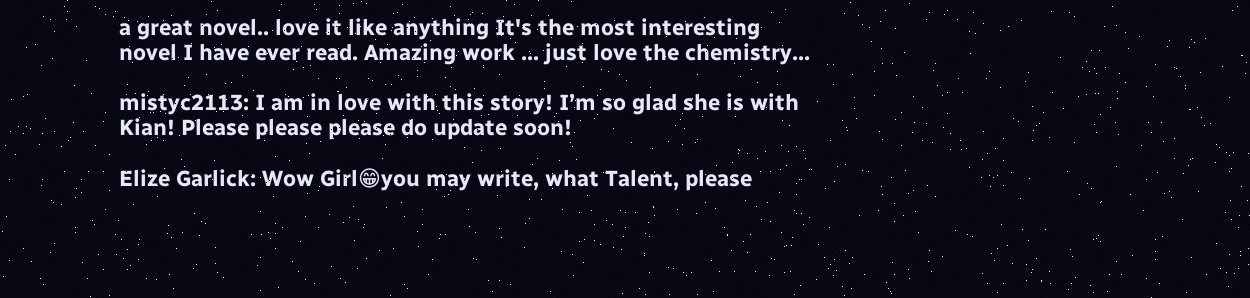a great novel.. love it like anything It's the most interesting novel I have ever read. Amazing work ... just love the chemistry...

mistyc2113: I am in love with this story! I’m so glad she is with Kian! Please please please do update soon!

Elize Garlick: Wow Girl😁you may write, what Talent, please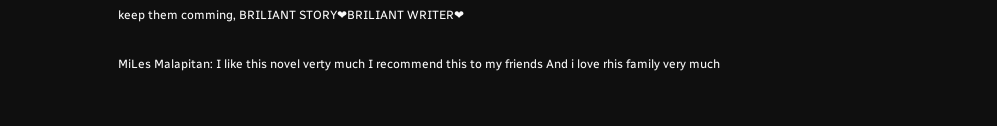keep them comming, BRILIANT STORY❤BRILIANT WRITER❤

MiLes Malapitan: I like this novel verty much I recommend this to my friends And i love rhis family very much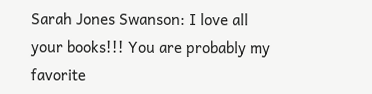Sarah Jones Swanson: I love all your books!!! You are probably my favorite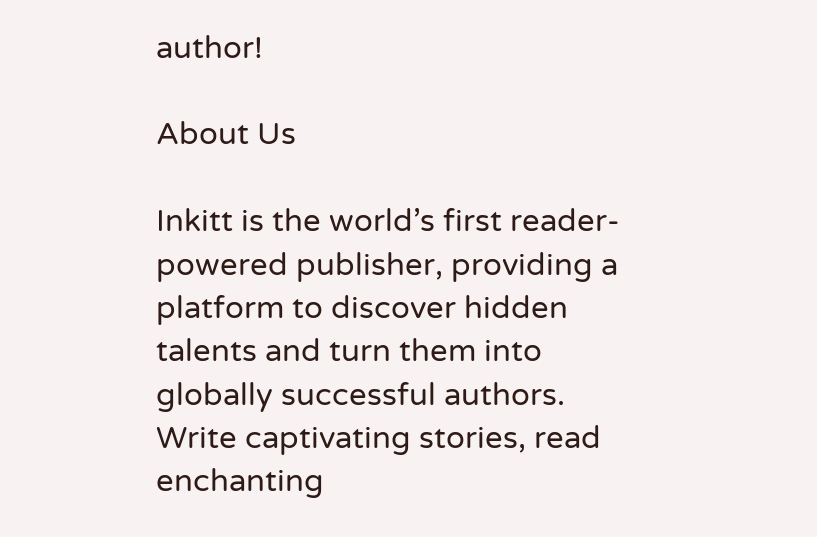author!

About Us

Inkitt is the world’s first reader-powered publisher, providing a platform to discover hidden talents and turn them into globally successful authors. Write captivating stories, read enchanting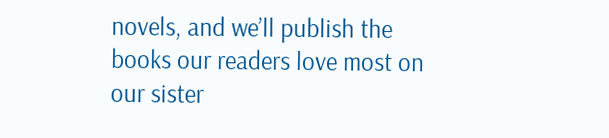novels, and we’ll publish the books our readers love most on our sister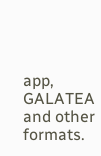app, GALATEA and other formats.